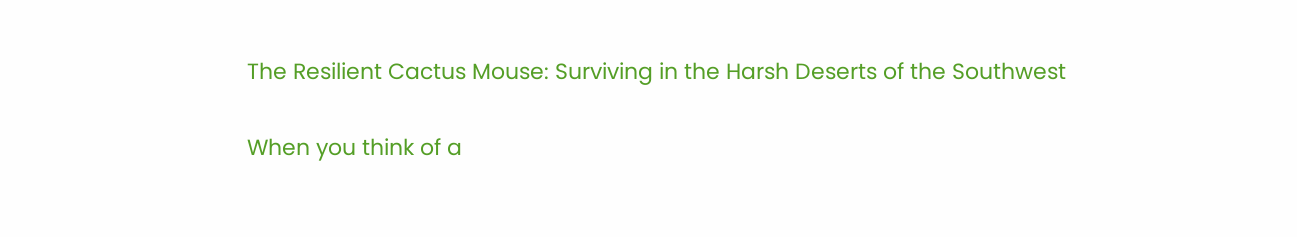The Resilient Cactus Mouse: Surviving in the Harsh Deserts of the Southwest

When you think of a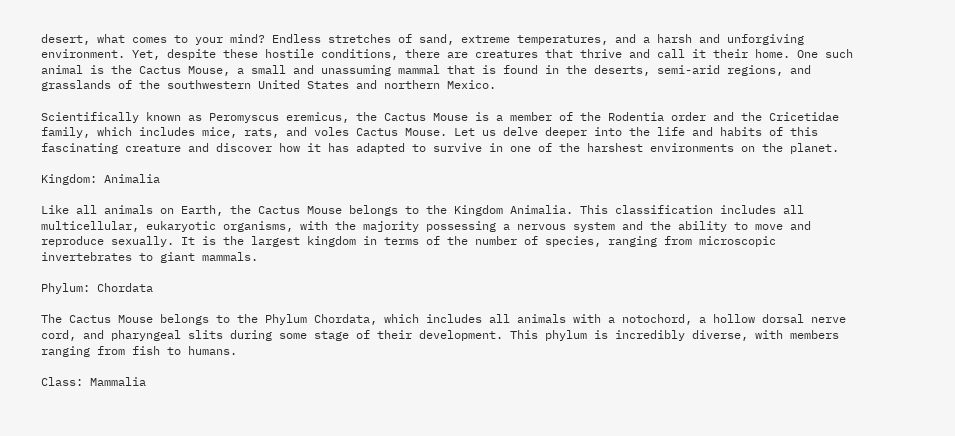desert, what comes to your mind? Endless stretches of sand, extreme temperatures, and a harsh and unforgiving environment. Yet, despite these hostile conditions, there are creatures that thrive and call it their home. One such animal is the Cactus Mouse, a small and unassuming mammal that is found in the deserts, semi-arid regions, and grasslands of the southwestern United States and northern Mexico.

Scientifically known as Peromyscus eremicus, the Cactus Mouse is a member of the Rodentia order and the Cricetidae family, which includes mice, rats, and voles Cactus Mouse. Let us delve deeper into the life and habits of this fascinating creature and discover how it has adapted to survive in one of the harshest environments on the planet.

Kingdom: Animalia

Like all animals on Earth, the Cactus Mouse belongs to the Kingdom Animalia. This classification includes all multicellular, eukaryotic organisms, with the majority possessing a nervous system and the ability to move and reproduce sexually. It is the largest kingdom in terms of the number of species, ranging from microscopic invertebrates to giant mammals.

Phylum: Chordata

The Cactus Mouse belongs to the Phylum Chordata, which includes all animals with a notochord, a hollow dorsal nerve cord, and pharyngeal slits during some stage of their development. This phylum is incredibly diverse, with members ranging from fish to humans.

Class: Mammalia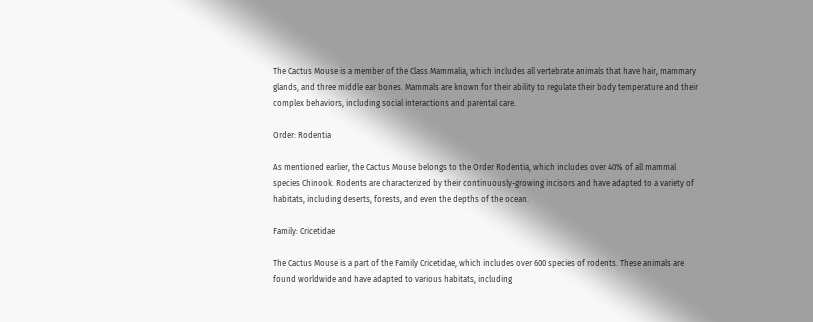The Cactus Mouse is a member of the Class Mammalia, which includes all vertebrate animals that have hair, mammary glands, and three middle ear bones. Mammals are known for their ability to regulate their body temperature and their complex behaviors, including social interactions and parental care.

Order: Rodentia

As mentioned earlier, the Cactus Mouse belongs to the Order Rodentia, which includes over 40% of all mammal species Chinook. Rodents are characterized by their continuously-growing incisors and have adapted to a variety of habitats, including deserts, forests, and even the depths of the ocean.

Family: Cricetidae

The Cactus Mouse is a part of the Family Cricetidae, which includes over 600 species of rodents. These animals are found worldwide and have adapted to various habitats, including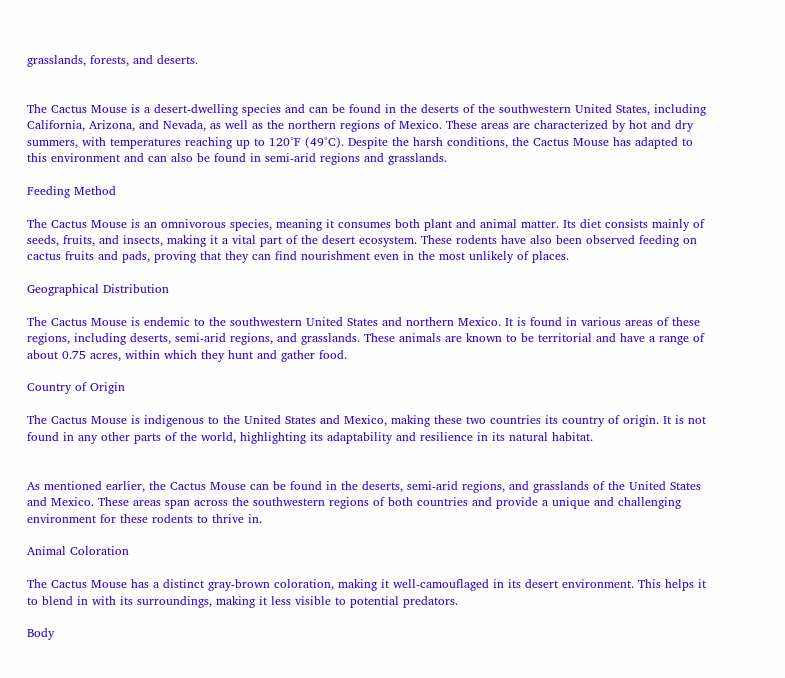grasslands, forests, and deserts.


The Cactus Mouse is a desert-dwelling species and can be found in the deserts of the southwestern United States, including California, Arizona, and Nevada, as well as the northern regions of Mexico. These areas are characterized by hot and dry summers, with temperatures reaching up to 120°F (49°C). Despite the harsh conditions, the Cactus Mouse has adapted to this environment and can also be found in semi-arid regions and grasslands.

Feeding Method

The Cactus Mouse is an omnivorous species, meaning it consumes both plant and animal matter. Its diet consists mainly of seeds, fruits, and insects, making it a vital part of the desert ecosystem. These rodents have also been observed feeding on cactus fruits and pads, proving that they can find nourishment even in the most unlikely of places.

Geographical Distribution

The Cactus Mouse is endemic to the southwestern United States and northern Mexico. It is found in various areas of these regions, including deserts, semi-arid regions, and grasslands. These animals are known to be territorial and have a range of about 0.75 acres, within which they hunt and gather food.

Country of Origin

The Cactus Mouse is indigenous to the United States and Mexico, making these two countries its country of origin. It is not found in any other parts of the world, highlighting its adaptability and resilience in its natural habitat.


As mentioned earlier, the Cactus Mouse can be found in the deserts, semi-arid regions, and grasslands of the United States and Mexico. These areas span across the southwestern regions of both countries and provide a unique and challenging environment for these rodents to thrive in.

Animal Coloration

The Cactus Mouse has a distinct gray-brown coloration, making it well-camouflaged in its desert environment. This helps it to blend in with its surroundings, making it less visible to potential predators.

Body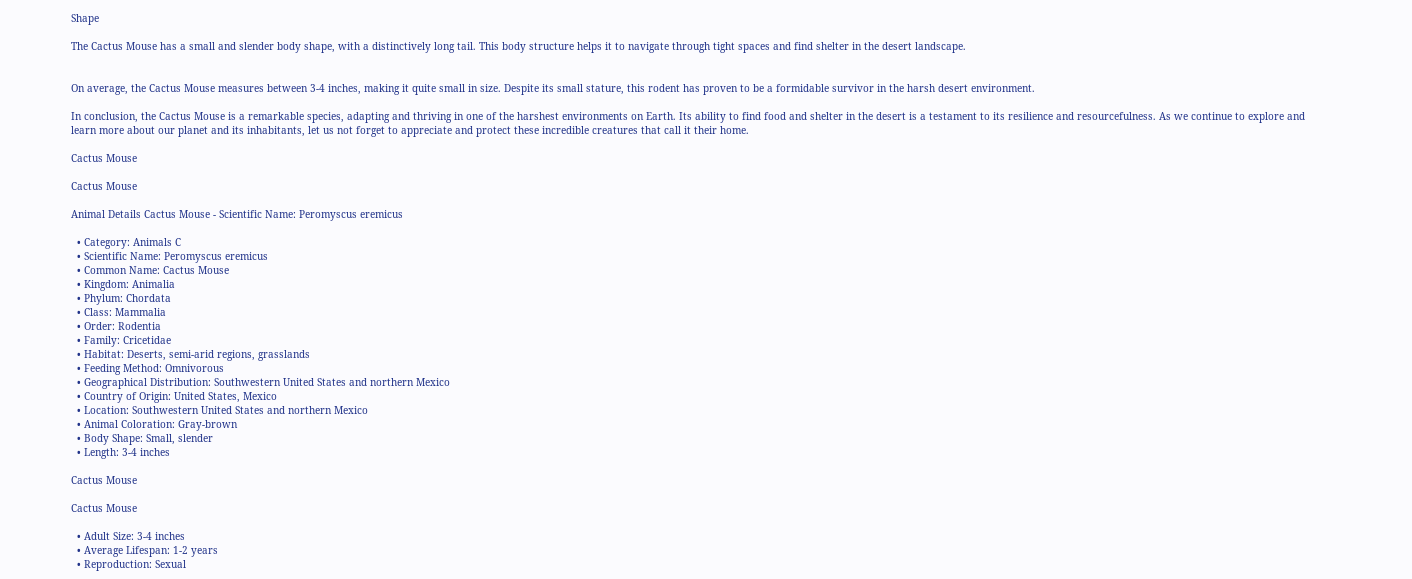Shape

The Cactus Mouse has a small and slender body shape, with a distinctively long tail. This body structure helps it to navigate through tight spaces and find shelter in the desert landscape.


On average, the Cactus Mouse measures between 3-4 inches, making it quite small in size. Despite its small stature, this rodent has proven to be a formidable survivor in the harsh desert environment.

In conclusion, the Cactus Mouse is a remarkable species, adapting and thriving in one of the harshest environments on Earth. Its ability to find food and shelter in the desert is a testament to its resilience and resourcefulness. As we continue to explore and learn more about our planet and its inhabitants, let us not forget to appreciate and protect these incredible creatures that call it their home.

Cactus Mouse

Cactus Mouse

Animal Details Cactus Mouse - Scientific Name: Peromyscus eremicus

  • Category: Animals C
  • Scientific Name: Peromyscus eremicus
  • Common Name: Cactus Mouse
  • Kingdom: Animalia
  • Phylum: Chordata
  • Class: Mammalia
  • Order: Rodentia
  • Family: Cricetidae
  • Habitat: Deserts, semi-arid regions, grasslands
  • Feeding Method: Omnivorous
  • Geographical Distribution: Southwestern United States and northern Mexico
  • Country of Origin: United States, Mexico
  • Location: Southwestern United States and northern Mexico
  • Animal Coloration: Gray-brown
  • Body Shape: Small, slender
  • Length: 3-4 inches

Cactus Mouse

Cactus Mouse

  • Adult Size: 3-4 inches
  • Average Lifespan: 1-2 years
  • Reproduction: Sexual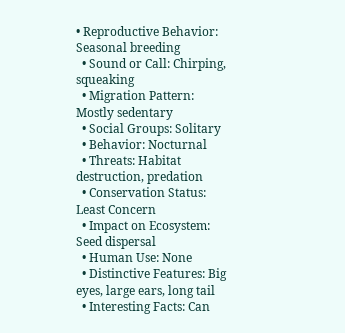• Reproductive Behavior: Seasonal breeding
  • Sound or Call: Chirping, squeaking
  • Migration Pattern: Mostly sedentary
  • Social Groups: Solitary
  • Behavior: Nocturnal
  • Threats: Habitat destruction, predation
  • Conservation Status: Least Concern
  • Impact on Ecosystem: Seed dispersal
  • Human Use: None
  • Distinctive Features: Big eyes, large ears, long tail
  • Interesting Facts: Can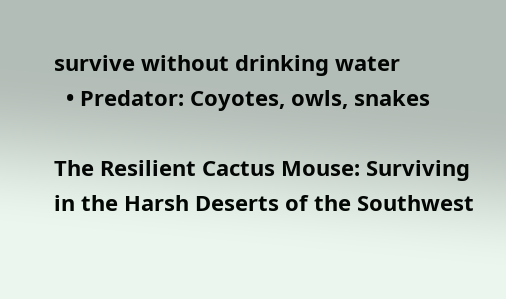survive without drinking water
  • Predator: Coyotes, owls, snakes

The Resilient Cactus Mouse: Surviving in the Harsh Deserts of the Southwest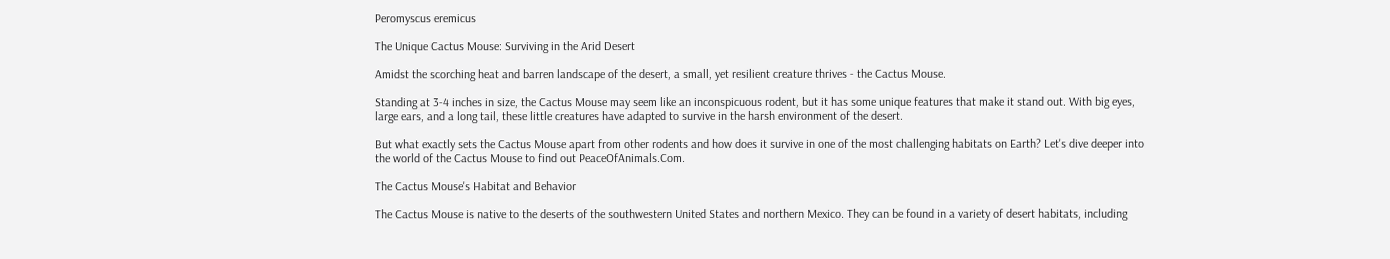Peromyscus eremicus

The Unique Cactus Mouse: Surviving in the Arid Desert

Amidst the scorching heat and barren landscape of the desert, a small, yet resilient creature thrives - the Cactus Mouse.

Standing at 3-4 inches in size, the Cactus Mouse may seem like an inconspicuous rodent, but it has some unique features that make it stand out. With big eyes, large ears, and a long tail, these little creatures have adapted to survive in the harsh environment of the desert.

But what exactly sets the Cactus Mouse apart from other rodents and how does it survive in one of the most challenging habitats on Earth? Let's dive deeper into the world of the Cactus Mouse to find out PeaceOfAnimals.Com.

The Cactus Mouse's Habitat and Behavior

The Cactus Mouse is native to the deserts of the southwestern United States and northern Mexico. They can be found in a variety of desert habitats, including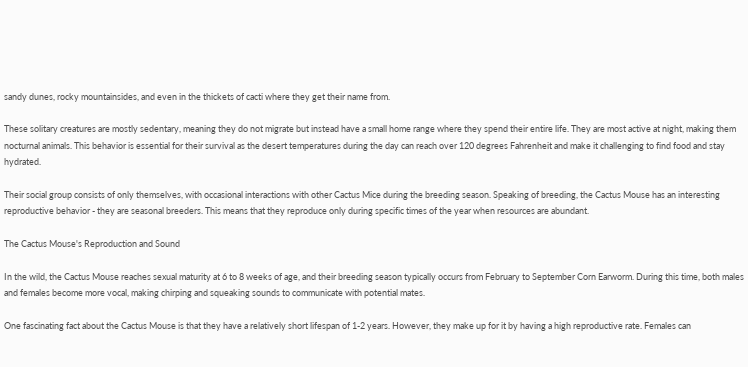sandy dunes, rocky mountainsides, and even in the thickets of cacti where they get their name from.

These solitary creatures are mostly sedentary, meaning they do not migrate but instead have a small home range where they spend their entire life. They are most active at night, making them nocturnal animals. This behavior is essential for their survival as the desert temperatures during the day can reach over 120 degrees Fahrenheit and make it challenging to find food and stay hydrated.

Their social group consists of only themselves, with occasional interactions with other Cactus Mice during the breeding season. Speaking of breeding, the Cactus Mouse has an interesting reproductive behavior - they are seasonal breeders. This means that they reproduce only during specific times of the year when resources are abundant.

The Cactus Mouse's Reproduction and Sound

In the wild, the Cactus Mouse reaches sexual maturity at 6 to 8 weeks of age, and their breeding season typically occurs from February to September Corn Earworm. During this time, both males and females become more vocal, making chirping and squeaking sounds to communicate with potential mates.

One fascinating fact about the Cactus Mouse is that they have a relatively short lifespan of 1-2 years. However, they make up for it by having a high reproductive rate. Females can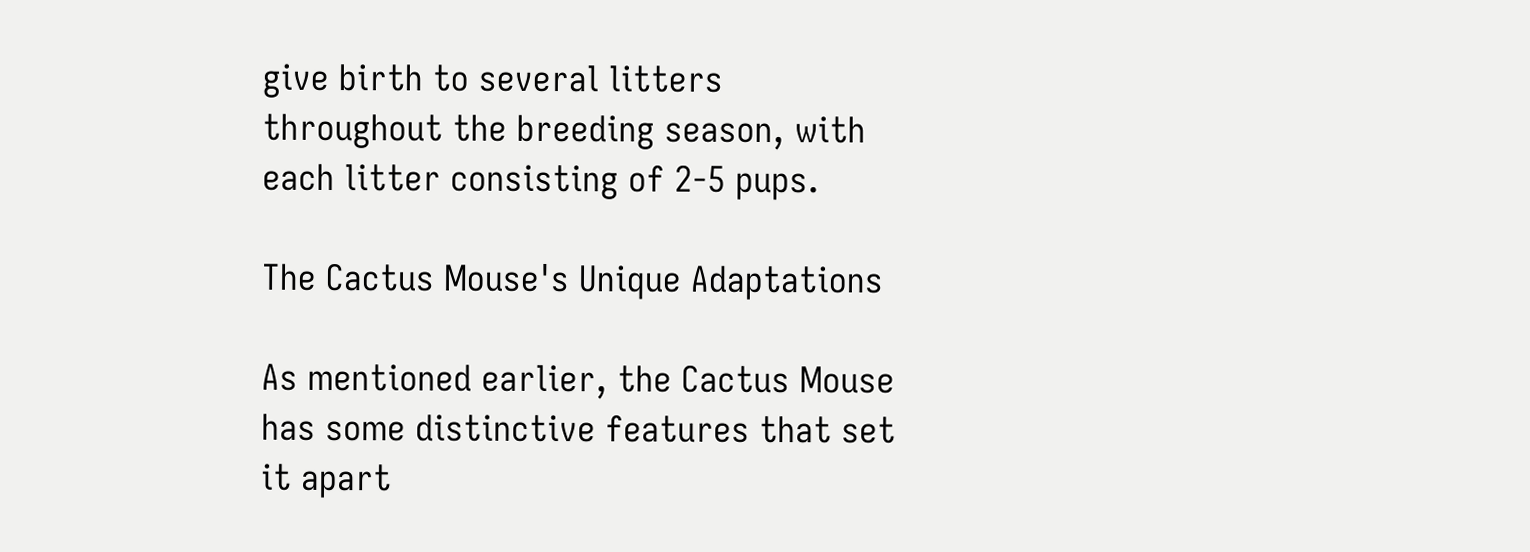give birth to several litters throughout the breeding season, with each litter consisting of 2-5 pups.

The Cactus Mouse's Unique Adaptations

As mentioned earlier, the Cactus Mouse has some distinctive features that set it apart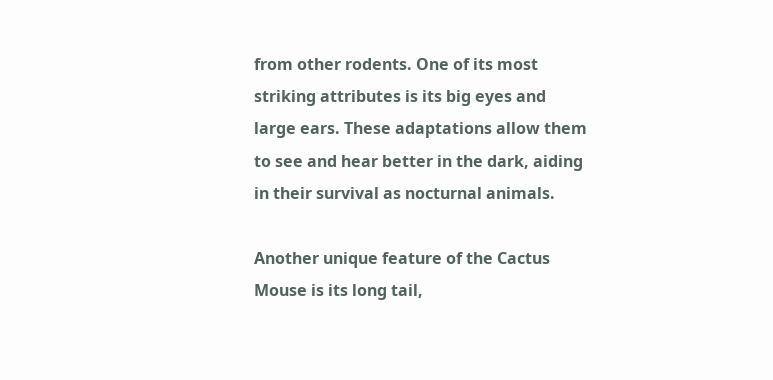from other rodents. One of its most striking attributes is its big eyes and large ears. These adaptations allow them to see and hear better in the dark, aiding in their survival as nocturnal animals.

Another unique feature of the Cactus Mouse is its long tail,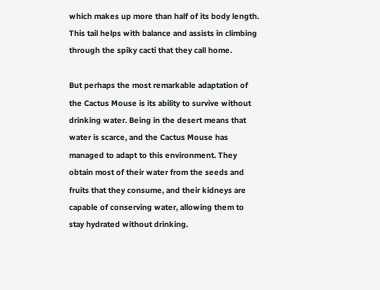which makes up more than half of its body length. This tail helps with balance and assists in climbing through the spiky cacti that they call home.

But perhaps the most remarkable adaptation of the Cactus Mouse is its ability to survive without drinking water. Being in the desert means that water is scarce, and the Cactus Mouse has managed to adapt to this environment. They obtain most of their water from the seeds and fruits that they consume, and their kidneys are capable of conserving water, allowing them to stay hydrated without drinking.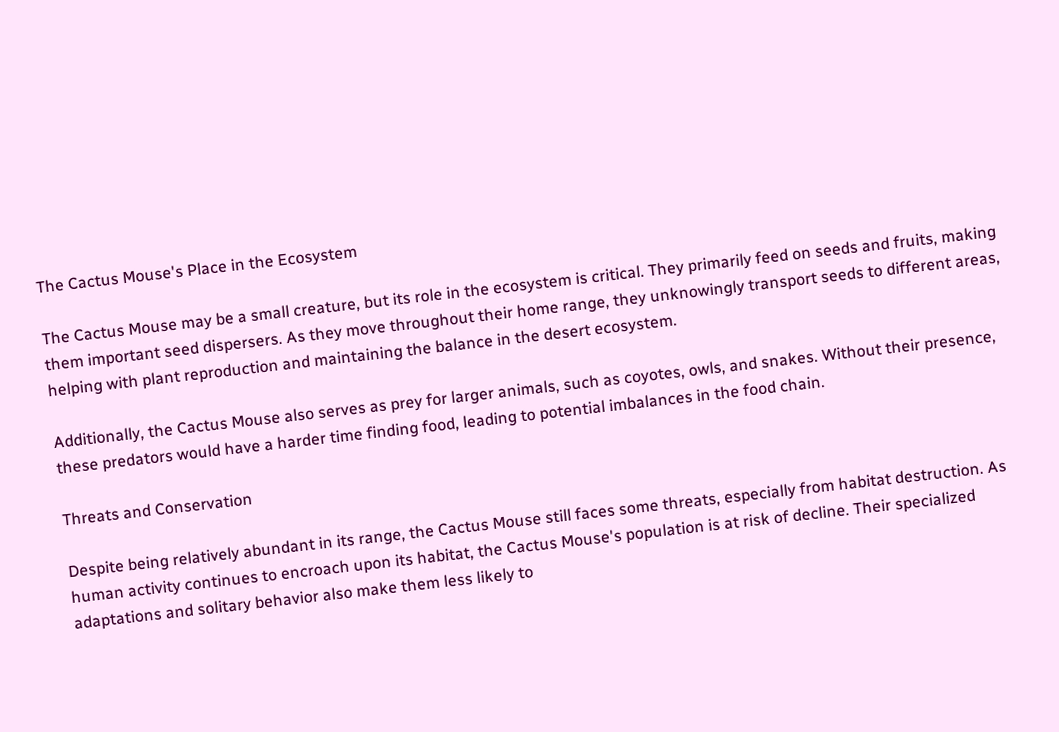The Cactus Mouse's Place in the Ecosystem

The Cactus Mouse may be a small creature, but its role in the ecosystem is critical. They primarily feed on seeds and fruits, making them important seed dispersers. As they move throughout their home range, they unknowingly transport seeds to different areas, helping with plant reproduction and maintaining the balance in the desert ecosystem.

Additionally, the Cactus Mouse also serves as prey for larger animals, such as coyotes, owls, and snakes. Without their presence, these predators would have a harder time finding food, leading to potential imbalances in the food chain.

Threats and Conservation

Despite being relatively abundant in its range, the Cactus Mouse still faces some threats, especially from habitat destruction. As human activity continues to encroach upon its habitat, the Cactus Mouse's population is at risk of decline. Their specialized adaptations and solitary behavior also make them less likely to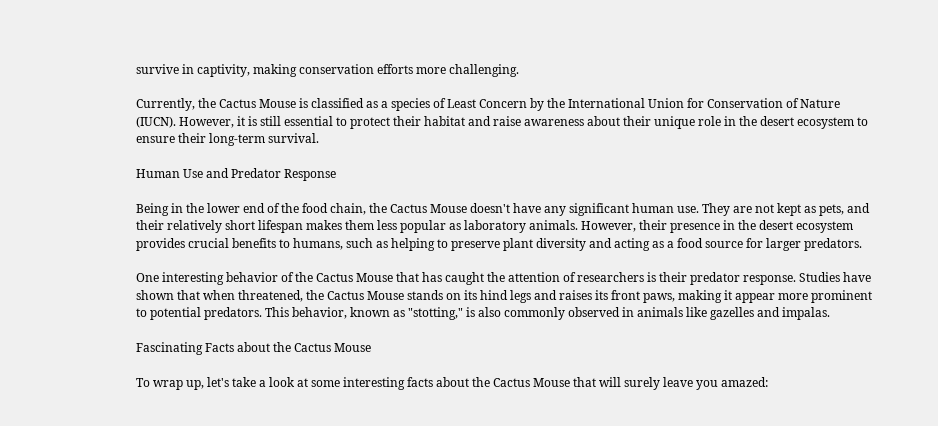survive in captivity, making conservation efforts more challenging.

Currently, the Cactus Mouse is classified as a species of Least Concern by the International Union for Conservation of Nature (IUCN). However, it is still essential to protect their habitat and raise awareness about their unique role in the desert ecosystem to ensure their long-term survival.

Human Use and Predator Response

Being in the lower end of the food chain, the Cactus Mouse doesn't have any significant human use. They are not kept as pets, and their relatively short lifespan makes them less popular as laboratory animals. However, their presence in the desert ecosystem provides crucial benefits to humans, such as helping to preserve plant diversity and acting as a food source for larger predators.

One interesting behavior of the Cactus Mouse that has caught the attention of researchers is their predator response. Studies have shown that when threatened, the Cactus Mouse stands on its hind legs and raises its front paws, making it appear more prominent to potential predators. This behavior, known as "stotting," is also commonly observed in animals like gazelles and impalas.

Fascinating Facts about the Cactus Mouse

To wrap up, let's take a look at some interesting facts about the Cactus Mouse that will surely leave you amazed: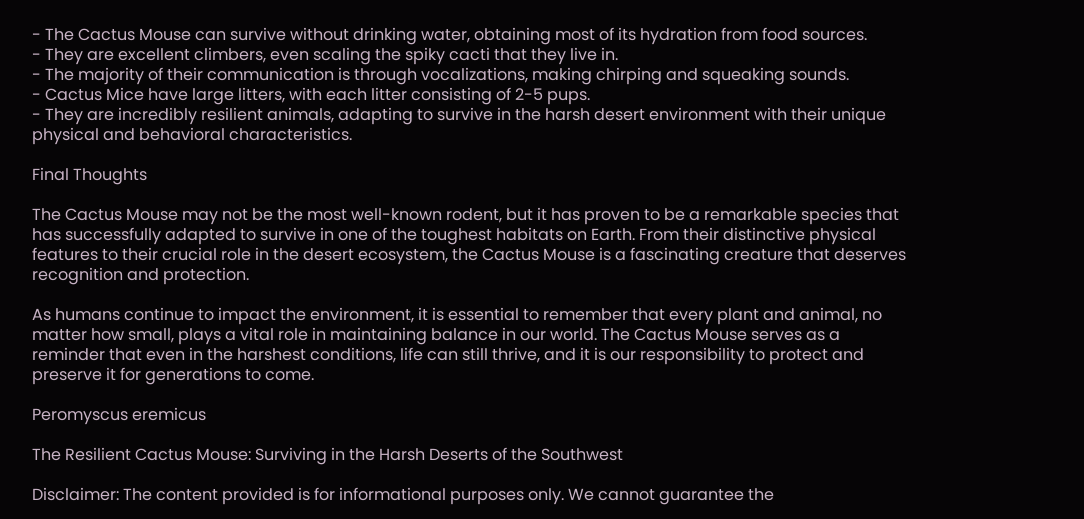- The Cactus Mouse can survive without drinking water, obtaining most of its hydration from food sources.
- They are excellent climbers, even scaling the spiky cacti that they live in.
- The majority of their communication is through vocalizations, making chirping and squeaking sounds.
- Cactus Mice have large litters, with each litter consisting of 2-5 pups.
- They are incredibly resilient animals, adapting to survive in the harsh desert environment with their unique physical and behavioral characteristics.

Final Thoughts

The Cactus Mouse may not be the most well-known rodent, but it has proven to be a remarkable species that has successfully adapted to survive in one of the toughest habitats on Earth. From their distinctive physical features to their crucial role in the desert ecosystem, the Cactus Mouse is a fascinating creature that deserves recognition and protection.

As humans continue to impact the environment, it is essential to remember that every plant and animal, no matter how small, plays a vital role in maintaining balance in our world. The Cactus Mouse serves as a reminder that even in the harshest conditions, life can still thrive, and it is our responsibility to protect and preserve it for generations to come.

Peromyscus eremicus

The Resilient Cactus Mouse: Surviving in the Harsh Deserts of the Southwest

Disclaimer: The content provided is for informational purposes only. We cannot guarantee the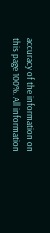accuracy of the information on this page 100%. All information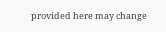provided here may change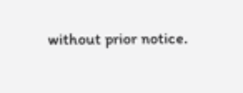without prior notice.